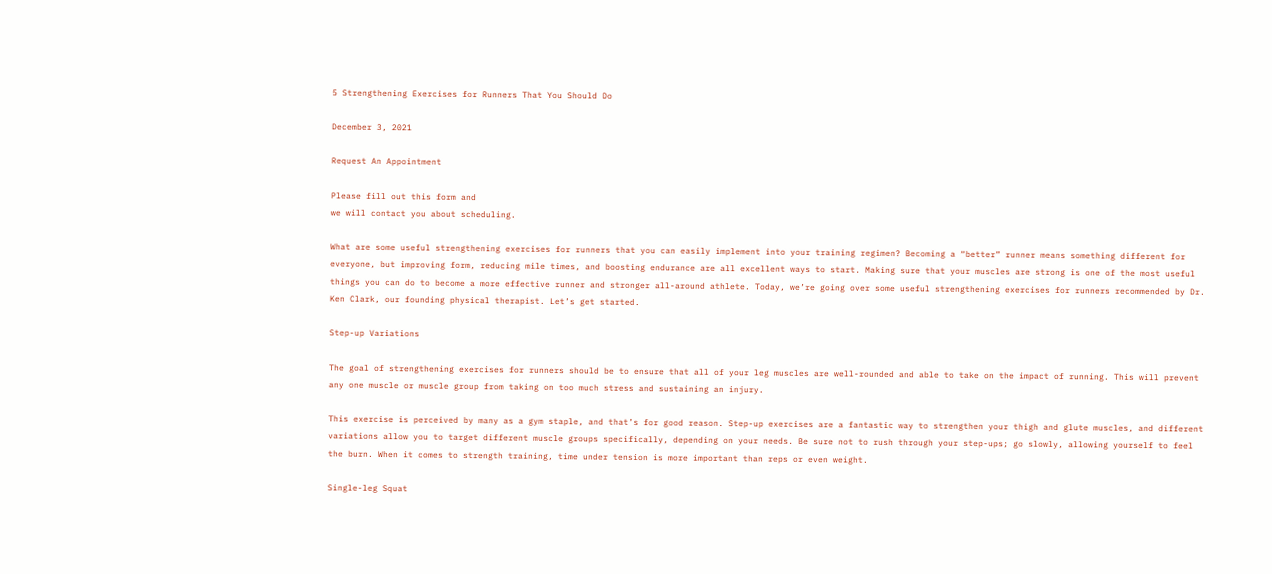5 Strengthening Exercises for Runners That You Should Do

December 3, 2021

Request An Appointment

Please fill out this form and
we will contact you about scheduling.

What are some useful strengthening exercises for runners that you can easily implement into your training regimen? Becoming a “better” runner means something different for everyone, but improving form, reducing mile times, and boosting endurance are all excellent ways to start. Making sure that your muscles are strong is one of the most useful things you can do to become a more effective runner and stronger all-around athlete. Today, we’re going over some useful strengthening exercises for runners recommended by Dr. Ken Clark, our founding physical therapist. Let’s get started.

Step-up Variations

The goal of strengthening exercises for runners should be to ensure that all of your leg muscles are well-rounded and able to take on the impact of running. This will prevent any one muscle or muscle group from taking on too much stress and sustaining an injury.

This exercise is perceived by many as a gym staple, and that’s for good reason. Step-up exercises are a fantastic way to strengthen your thigh and glute muscles, and different variations allow you to target different muscle groups specifically, depending on your needs. Be sure not to rush through your step-ups; go slowly, allowing yourself to feel the burn. When it comes to strength training, time under tension is more important than reps or even weight.

Single-leg Squat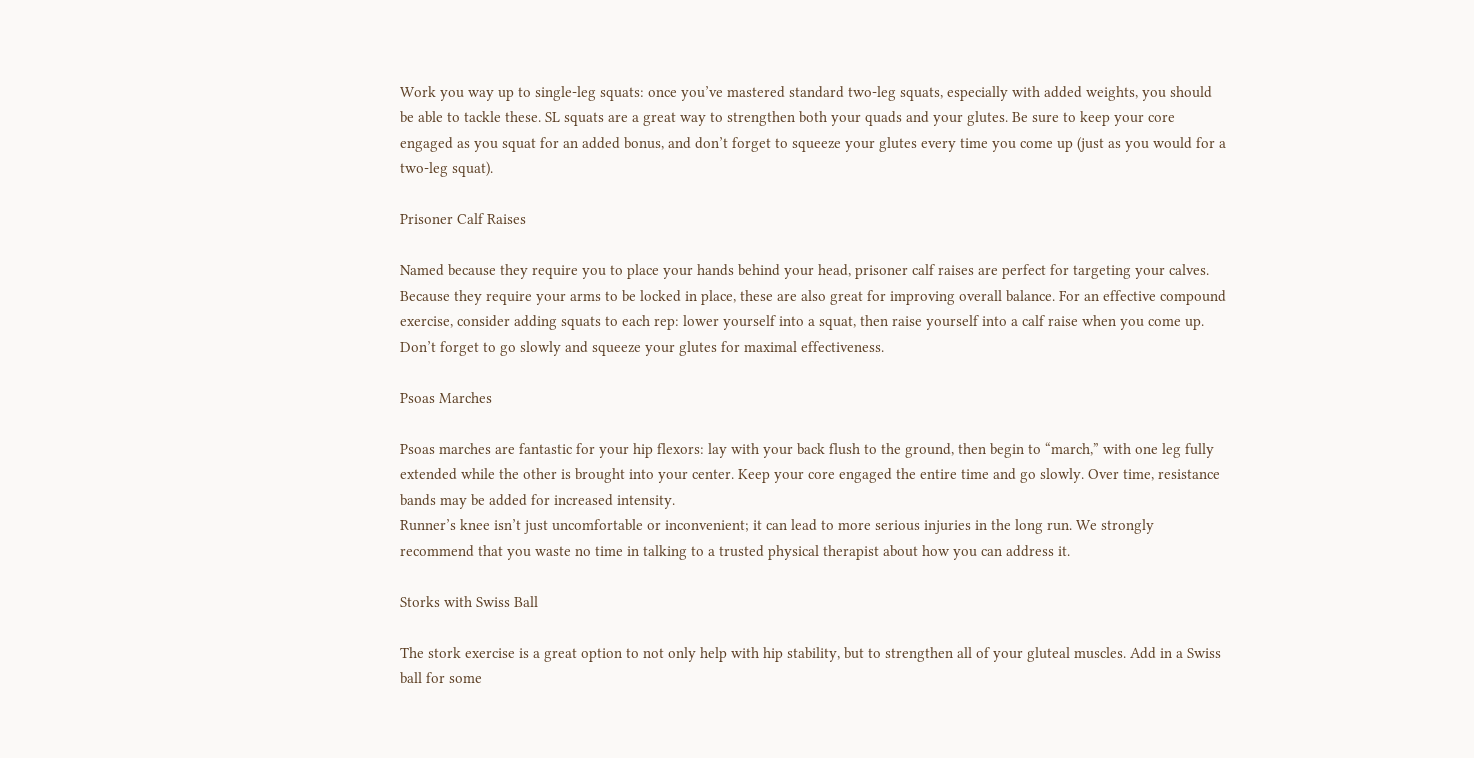Work you way up to single-leg squats: once you’ve mastered standard two-leg squats, especially with added weights, you should be able to tackle these. SL squats are a great way to strengthen both your quads and your glutes. Be sure to keep your core engaged as you squat for an added bonus, and don’t forget to squeeze your glutes every time you come up (just as you would for a two-leg squat).

Prisoner Calf Raises

Named because they require you to place your hands behind your head, prisoner calf raises are perfect for targeting your calves. Because they require your arms to be locked in place, these are also great for improving overall balance. For an effective compound exercise, consider adding squats to each rep: lower yourself into a squat, then raise yourself into a calf raise when you come up. Don’t forget to go slowly and squeeze your glutes for maximal effectiveness.

Psoas Marches

Psoas marches are fantastic for your hip flexors: lay with your back flush to the ground, then begin to “march,” with one leg fully extended while the other is brought into your center. Keep your core engaged the entire time and go slowly. Over time, resistance bands may be added for increased intensity.
Runner’s knee isn’t just uncomfortable or inconvenient; it can lead to more serious injuries in the long run. We strongly recommend that you waste no time in talking to a trusted physical therapist about how you can address it.

Storks with Swiss Ball

The stork exercise is a great option to not only help with hip stability, but to strengthen all of your gluteal muscles. Add in a Swiss ball for some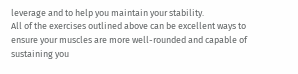leverage and to help you maintain your stability.
All of the exercises outlined above can be excellent ways to ensure your muscles are more well-rounded and capable of sustaining you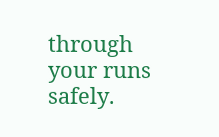through your runs safely.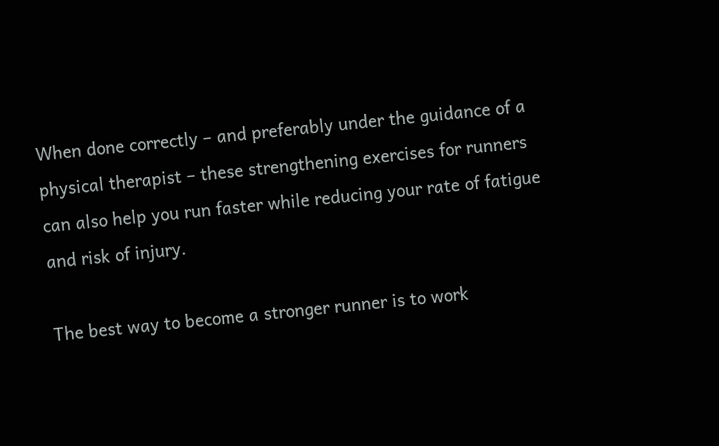When done correctly – and preferably under the guidance of a physical therapist – these strengthening exercises for runners can also help you run faster while reducing your rate of fatigue and risk of injury.

The best way to become a stronger runner is to work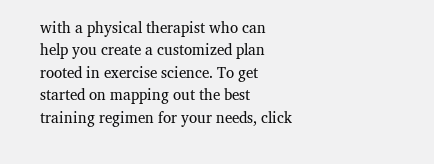with a physical therapist who can help you create a customized plan rooted in exercise science. To get started on mapping out the best training regimen for your needs, click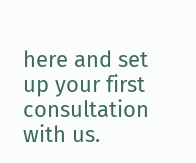here and set up your first consultation with us.